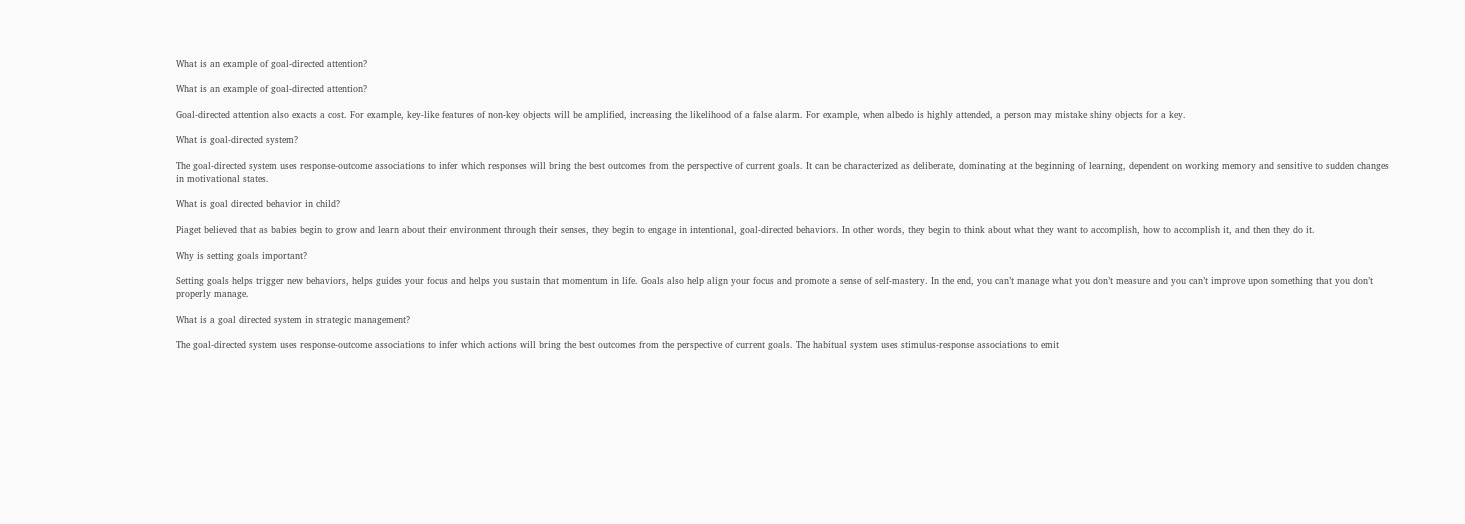What is an example of goal-directed attention?

What is an example of goal-directed attention?

Goal-directed attention also exacts a cost. For example, key-like features of non-key objects will be amplified, increasing the likelihood of a false alarm. For example, when albedo is highly attended, a person may mistake shiny objects for a key.

What is goal-directed system?

The goal-directed system uses response-outcome associations to infer which responses will bring the best outcomes from the perspective of current goals. It can be characterized as deliberate, dominating at the beginning of learning, dependent on working memory and sensitive to sudden changes in motivational states.

What is goal directed behavior in child?

Piaget believed that as babies begin to grow and learn about their environment through their senses, they begin to engage in intentional, goal-directed behaviors. In other words, they begin to think about what they want to accomplish, how to accomplish it, and then they do it.

Why is setting goals important?

Setting goals helps trigger new behaviors, helps guides your focus and helps you sustain that momentum in life. Goals also help align your focus and promote a sense of self-mastery. In the end, you can’t manage what you don’t measure and you can’t improve upon something that you don’t properly manage.

What is a goal directed system in strategic management?

The goal-directed system uses response-outcome associations to infer which actions will bring the best outcomes from the perspective of current goals. The habitual system uses stimulus-response associations to emit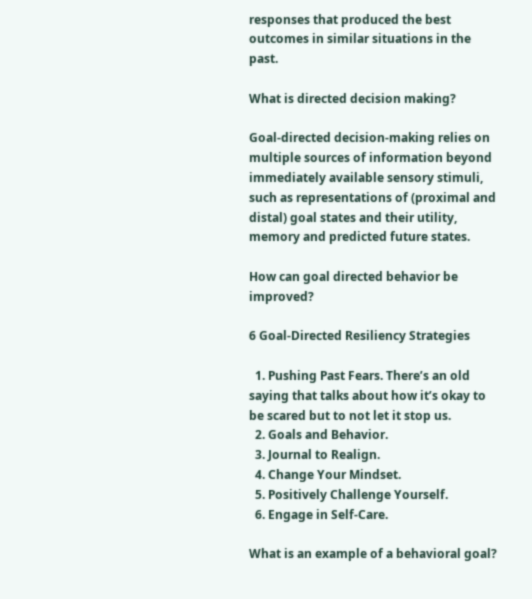responses that produced the best outcomes in similar situations in the past.

What is directed decision making?

Goal-directed decision-making relies on multiple sources of information beyond immediately available sensory stimuli, such as representations of (proximal and distal) goal states and their utility, memory and predicted future states.

How can goal directed behavior be improved?

6 Goal-Directed Resiliency Strategies

  1. Pushing Past Fears. There’s an old saying that talks about how it’s okay to be scared but to not let it stop us.
  2. Goals and Behavior.
  3. Journal to Realign.
  4. Change Your Mindset.
  5. Positively Challenge Yourself.
  6. Engage in Self-Care.

What is an example of a behavioral goal?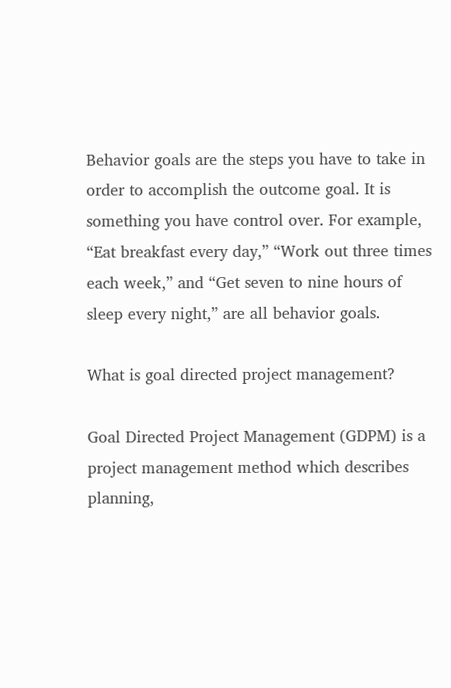Behavior goals are the steps you have to take in order to accomplish the outcome goal. It is something you have control over. For example, “Eat breakfast every day,” “Work out three times each week,” and “Get seven to nine hours of sleep every night,” are all behavior goals.

What is goal directed project management?

Goal Directed Project Management (GDPM) is a project management method which describes planning,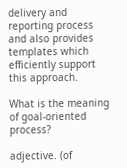delivery and reporting process and also provides templates which efficiently support this approach.

What is the meaning of goal-oriented process?

adjective. (of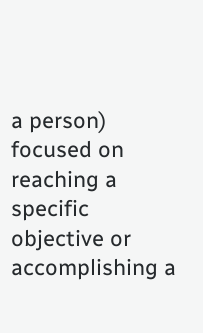a person) focused on reaching a specific objective or accomplishing a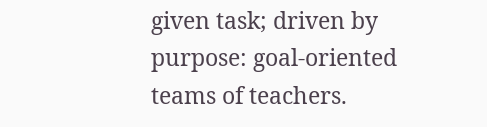given task; driven by purpose: goal-oriented teams of teachers.